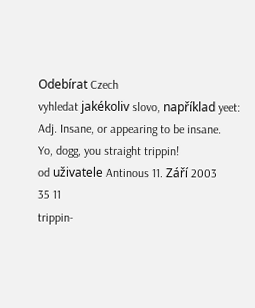Odebírat Czech
vyhledat jakékoliv slovo, například yeet:
Adj. Insane, or appearing to be insane.
Yo, dogg, you straight trippin!
od uživatele Antinous 11. Září 2003
35 11
trippin-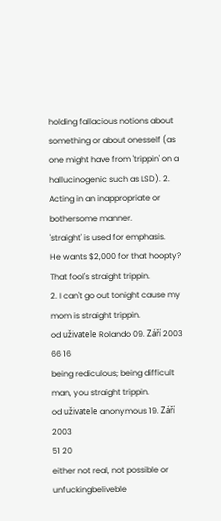holding fallacious notions about something or about onesself (as one might have from 'trippin' on a hallucinogenic such as LSD). 2. Acting in an inappropriate or bothersome manner.
'straight' is used for emphasis.
He wants $2,000 for that hoopty? That fool's straight trippin.
2. I can't go out tonight cause my mom is straight trippin.
od uživatele Rolando 09. Září 2003
66 16
being rediculous; being difficult
man, you straight trippin.
od uživatele anonymous 19. Září 2003
51 20
either not real, not possible or unfuckingbeliveble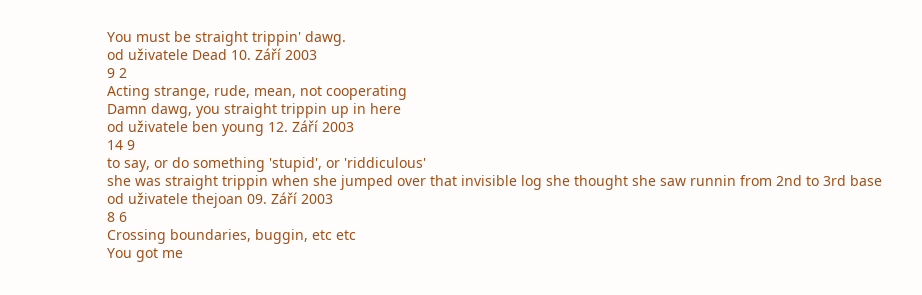You must be straight trippin' dawg.
od uživatele Dead 10. Září 2003
9 2
Acting strange, rude, mean, not cooperating
Damn dawg, you straight trippin up in here
od uživatele ben young 12. Září 2003
14 9
to say, or do something 'stupid', or 'riddiculous'
she was straight trippin when she jumped over that invisible log she thought she saw runnin from 2nd to 3rd base
od uživatele thejoan 09. Září 2003
8 6
Crossing boundaries, buggin, etc etc
You got me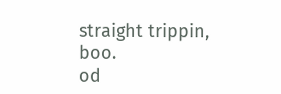straight trippin, boo.
od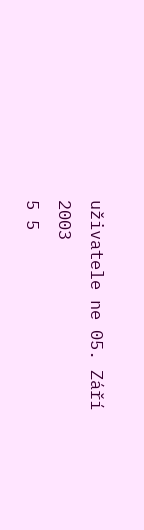uživatele ne 05. Září 2003
5 5